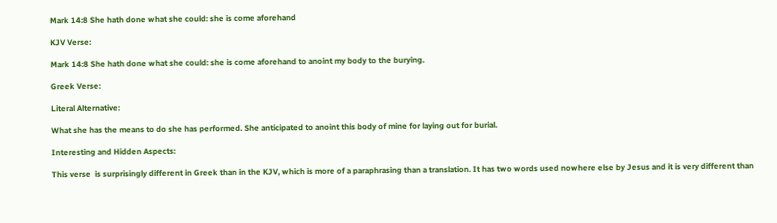Mark 14:8 She hath done what she could: she is come aforehand

KJV Verse:

Mark 14:8 She hath done what she could: she is come aforehand to anoint my body to the burying.

Greek Verse:

Literal Alternative:

What she has the means to do she has performed. She anticipated to anoint this body of mine for laying out for burial.

Interesting and Hidden Aspects:

This verse  is surprisingly different in Greek than in the KJV, which is more of a paraphrasing than a translation. It has two words used nowhere else by Jesus and it is very different than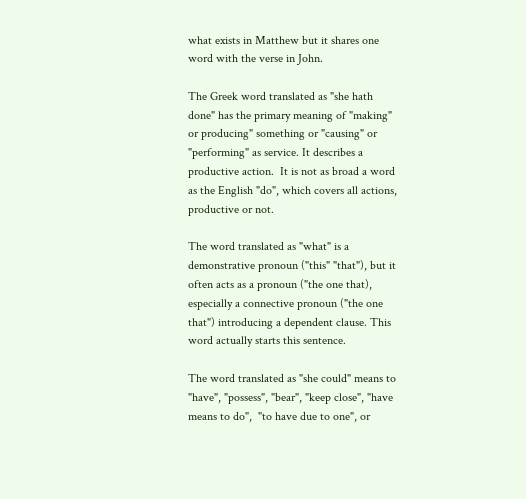what exists in Matthew but it shares one word with the verse in John.

The Greek word translated as "she hath done" has the primary meaning of "making" or producing" something or "causing" or "performing" as service. It describes a productive action.  It is not as broad a word as the English "do", which covers all actions, productive or not.

The word translated as "what" is a demonstrative pronoun ("this" "that"), but it often acts as a pronoun ("the one that), especially a connective pronoun ("the one that") introducing a dependent clause. This word actually starts this sentence.

The word translated as "she could" means to "have", "possess", "bear", "keep close", "have means to do",  "to have due to one", or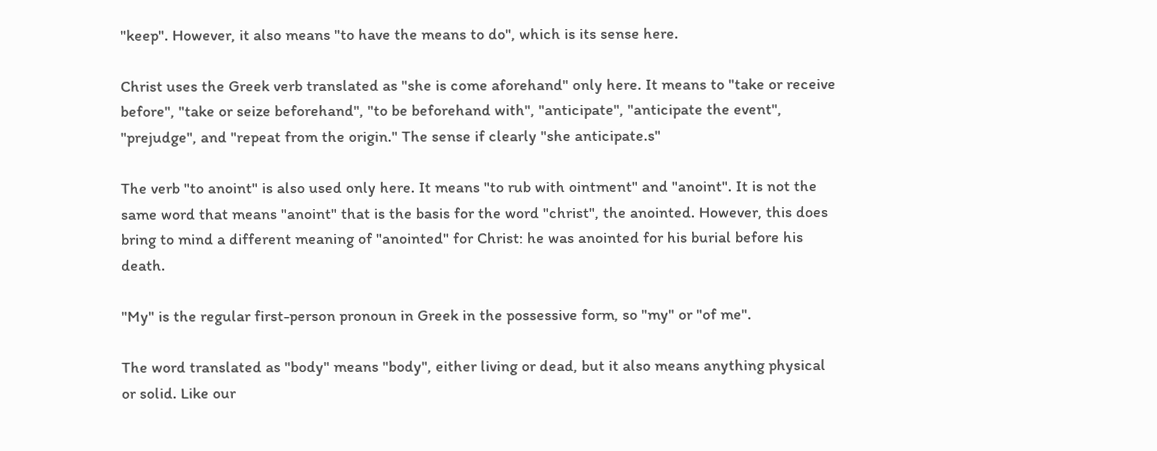"keep". However, it also means "to have the means to do", which is its sense here.

Christ uses the Greek verb translated as "she is come aforehand" only here. It means to "take or receive before", "take or seize beforehand", "to be beforehand with", "anticipate", "anticipate the event", "prejudge", and "repeat from the origin." The sense if clearly "she anticipate.s"

The verb "to anoint" is also used only here. It means "to rub with ointment" and "anoint". It is not the same word that means "anoint" that is the basis for the word "christ", the anointed. However, this does bring to mind a different meaning of "anointed" for Christ: he was anointed for his burial before his death.

"My" is the regular first-person pronoun in Greek in the possessive form, so "my" or "of me".

The word translated as "body" means "body", either living or dead, but it also means anything physical or solid. Like our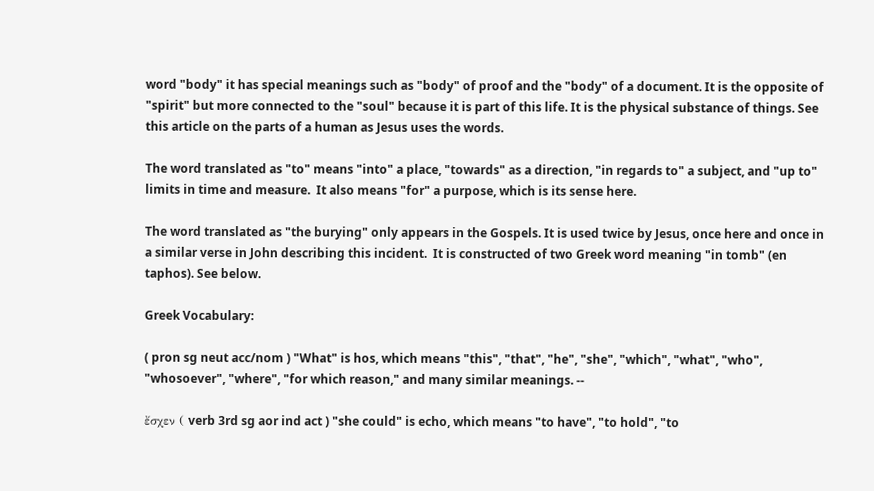word "body" it has special meanings such as "body" of proof and the "body" of a document. It is the opposite of "spirit" but more connected to the "soul" because it is part of this life. It is the physical substance of things. See this article on the parts of a human as Jesus uses the words.

The word translated as "to" means "into" a place, "towards" as a direction, "in regards to" a subject, and "up to" limits in time and measure.  It also means "for" a purpose, which is its sense here.

The word translated as "the burying" only appears in the Gospels. It is used twice by Jesus, once here and once in a similar verse in John describing this incident.  It is constructed of two Greek word meaning "in tomb" (en taphos). See below.

Greek Vocabulary:

( pron sg neut acc/nom ) "What" is hos, which means "this", "that", "he", "she", "which", "what", "who", "whosoever", "where", "for which reason," and many similar meanings. --

ἔσχεν ( verb 3rd sg aor ind act ) "she could" is echo, which means "to have", "to hold", "to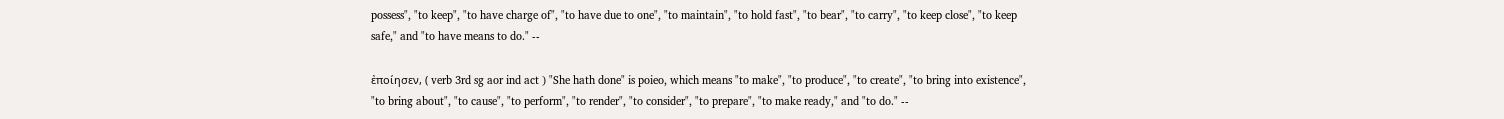possess", "to keep", "to have charge of", "to have due to one", "to maintain", "to hold fast", "to bear", "to carry", "to keep close", "to keep safe," and "to have means to do." --

ἐποίησεν, ( verb 3rd sg aor ind act ) "She hath done" is poieo, which means "to make", "to produce", "to create", "to bring into existence", "to bring about", "to cause", "to perform", "to render", "to consider", "to prepare", "to make ready," and "to do." --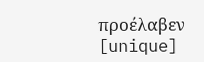προέλαβεν [unique]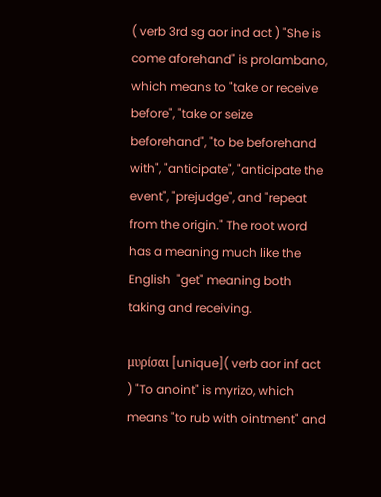( verb 3rd sg aor ind act ) "She is come aforehand" is prolambano, which means to "take or receive before", "take or seize beforehand", "to be beforehand with", "anticipate", "anticipate the event", "prejudge", and "repeat from the origin." The root word has a meaning much like the English  "get" meaning both taking and receiving.

μυρίσαι [unique]( verb aor inf act ) "To anoint" is myrizo, which means "to rub with ointment" and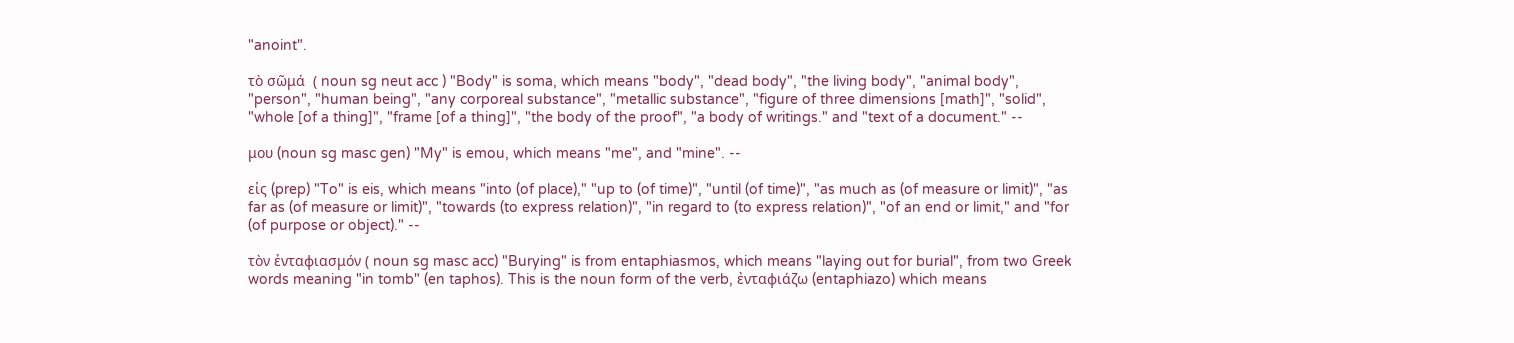"anoint".

τὸ σῶμά  ( noun sg neut acc ) "Body" is soma, which means "body", "dead body", "the living body", "animal body", "person", "human being", "any corporeal substance", "metallic substance", "figure of three dimensions [math]", "solid", "whole [of a thing]", "frame [of a thing]", "the body of the proof", "a body of writings." and "text of a document." --

μου (noun sg masc gen) "My" is emou, which means "me", and "mine". --

εἰς (prep) "To" is eis, which means "into (of place)," "up to (of time)", "until (of time)", "as much as (of measure or limit)", "as far as (of measure or limit)", "towards (to express relation)", "in regard to (to express relation)", "of an end or limit," and "for (of purpose or object)." --

τὸν ἐνταφιασμόν ( noun sg masc acc) "Burying" is from entaphiasmos, which means "laying out for burial", from two Greek words meaning "in tomb" (en taphos). This is the noun form of the verb, ἐνταφιάζω (entaphiazo) which means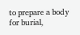to prepare a body for burial,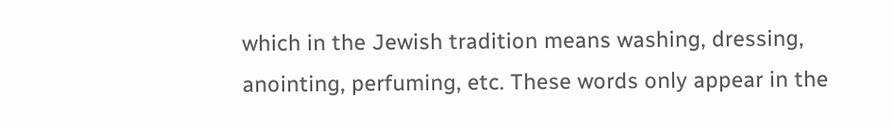which in the Jewish tradition means washing, dressing, anointing, perfuming, etc. These words only appear in the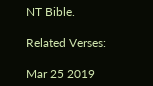NT Bible.

Related Verses:

Mar 25 2019